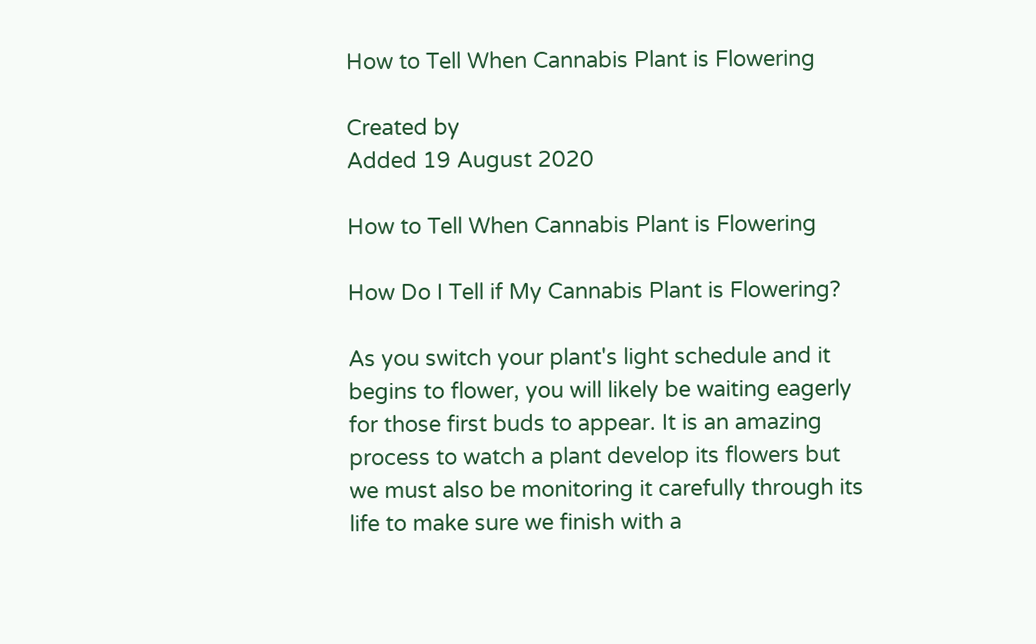How to Tell When Cannabis Plant is Flowering

Created by
Added 19 August 2020

How to Tell When Cannabis Plant is Flowering

How Do I Tell if My Cannabis Plant is Flowering?

As you switch your plant's light schedule and it begins to flower, you will likely be waiting eagerly for those first buds to appear. It is an amazing process to watch a plant develop its flowers but we must also be monitoring it carefully through its life to make sure we finish with a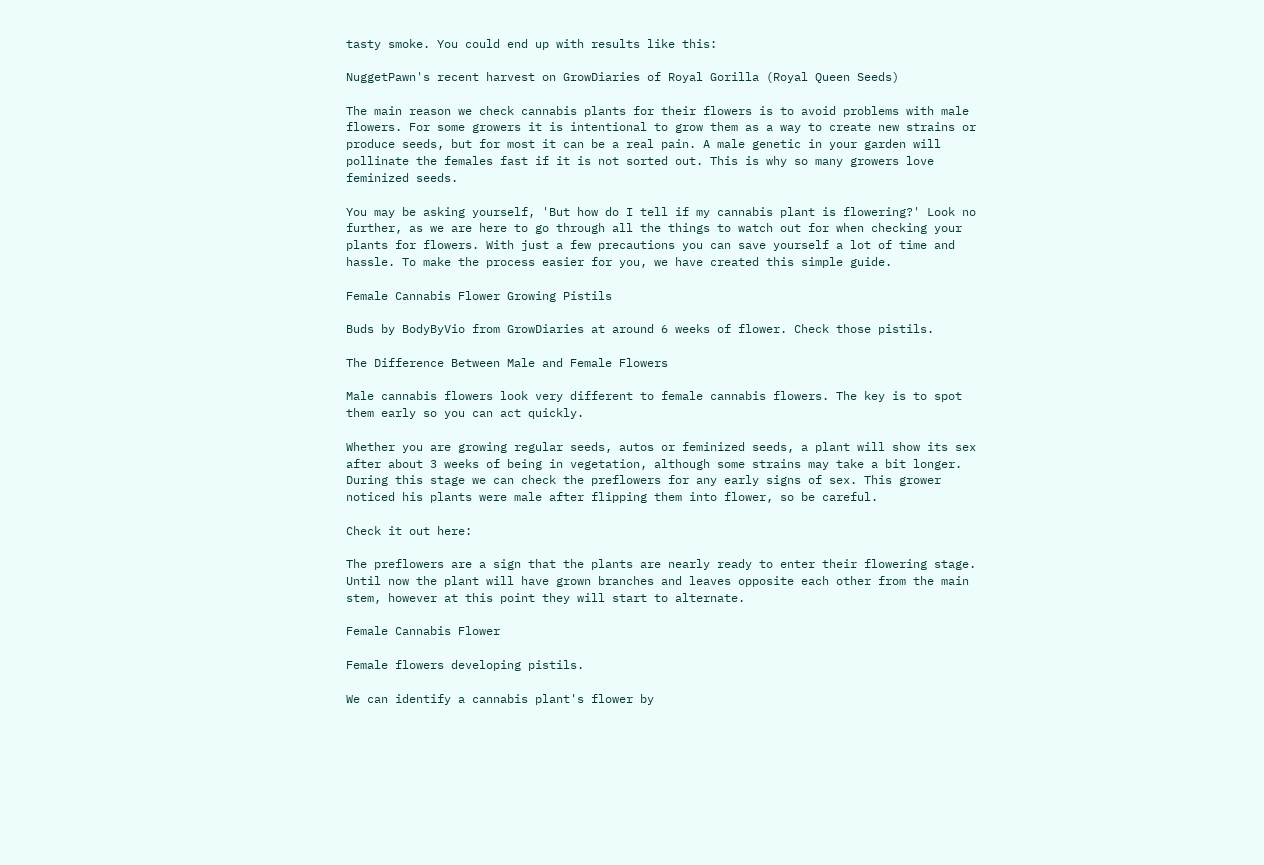tasty smoke. You could end up with results like this:

NuggetPawn's recent harvest on GrowDiaries of Royal Gorilla (Royal Queen Seeds)

The main reason we check cannabis plants for their flowers is to avoid problems with male flowers. For some growers it is intentional to grow them as a way to create new strains or produce seeds, but for most it can be a real pain. A male genetic in your garden will pollinate the females fast if it is not sorted out. This is why so many growers love feminized seeds.

You may be asking yourself, 'But how do I tell if my cannabis plant is flowering?' Look no further, as we are here to go through all the things to watch out for when checking your plants for flowers. With just a few precautions you can save yourself a lot of time and hassle. To make the process easier for you, we have created this simple guide.

Female Cannabis Flower Growing Pistils

Buds by BodyByVio from GrowDiaries at around 6 weeks of flower. Check those pistils.

The Difference Between Male and Female Flowers

Male cannabis flowers look very different to female cannabis flowers. The key is to spot them early so you can act quickly.

Whether you are growing regular seeds, autos or feminized seeds, a plant will show its sex after about 3 weeks of being in vegetation, although some strains may take a bit longer. During this stage we can check the preflowers for any early signs of sex. This grower noticed his plants were male after flipping them into flower, so be careful.

Check it out here:

The preflowers are a sign that the plants are nearly ready to enter their flowering stage. Until now the plant will have grown branches and leaves opposite each other from the main stem, however at this point they will start to alternate.

Female Cannabis Flower

Female flowers developing pistils.

We can identify a cannabis plant's flower by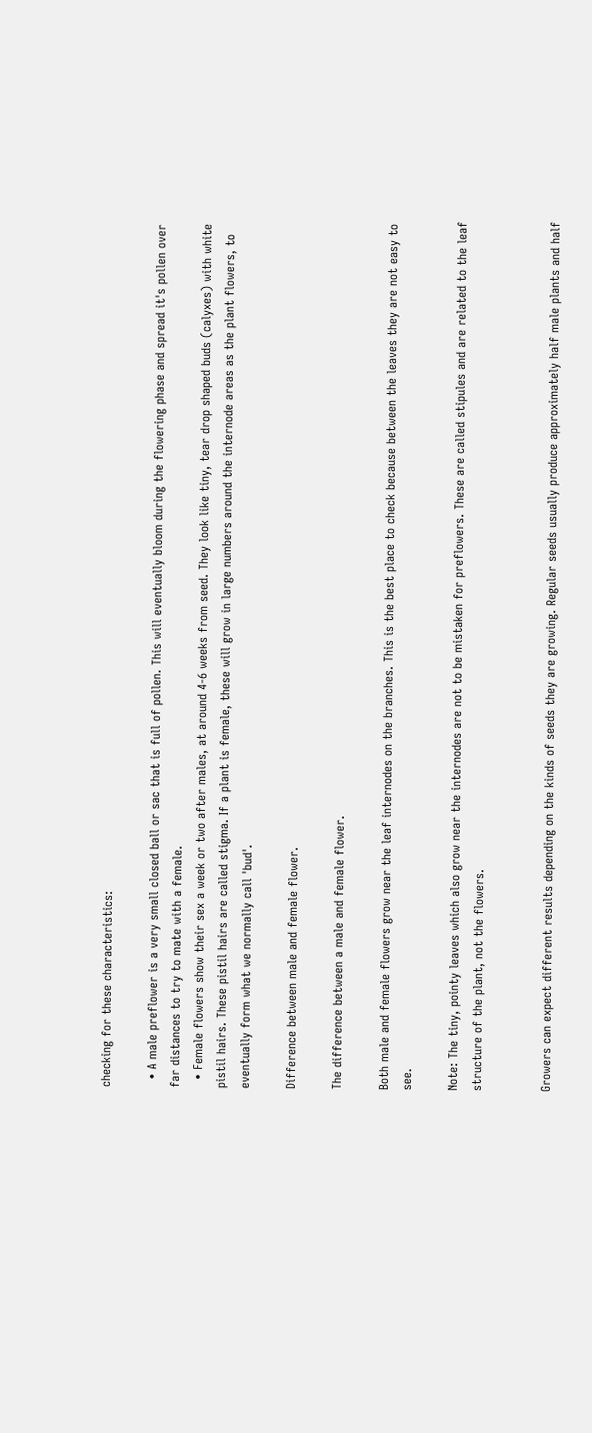checking for these characteristics:

  • A male preflower is a very small closed ball or sac that is full of pollen. This will eventually bloom during the flowering phase and spread it's pollen over far distances to try to mate with a female.
  • Female flowers show their sex a week or two after males, at around 4-6 weeks from seed. They look like tiny, tear drop shaped buds (calyxes) with white pistil hairs. These pistil hairs are called stigma. If a plant is female, these will grow in large numbers around the internode areas as the plant flowers, to eventually form what we normally call 'bud'.

Difference between male and female flower.

The difference between a male and female flower.

Both male and female flowers grow near the leaf internodes on the branches. This is the best place to check because between the leaves they are not easy to see.

Note: The tiny, pointy leaves which also grow near the internodes are not to be mistaken for preflowers. These are called stipules and are related to the leaf structure of the plant, not the flowers.


Growers can expect different results depending on the kinds of seeds they are growing. Regular seeds usually produce approximately half male plants and half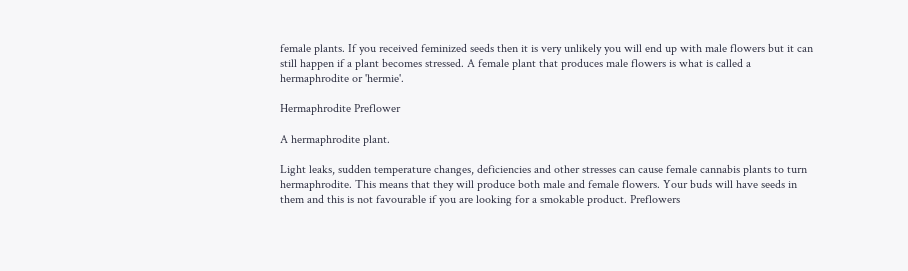female plants. If you received feminized seeds then it is very unlikely you will end up with male flowers but it can still happen if a plant becomes stressed. A female plant that produces male flowers is what is called a hermaphrodite or 'hermie'.

Hermaphrodite Preflower

A hermaphrodite plant.

Light leaks, sudden temperature changes, deficiencies and other stresses can cause female cannabis plants to turn hermaphrodite. This means that they will produce both male and female flowers. Your buds will have seeds in them and this is not favourable if you are looking for a smokable product. Preflowers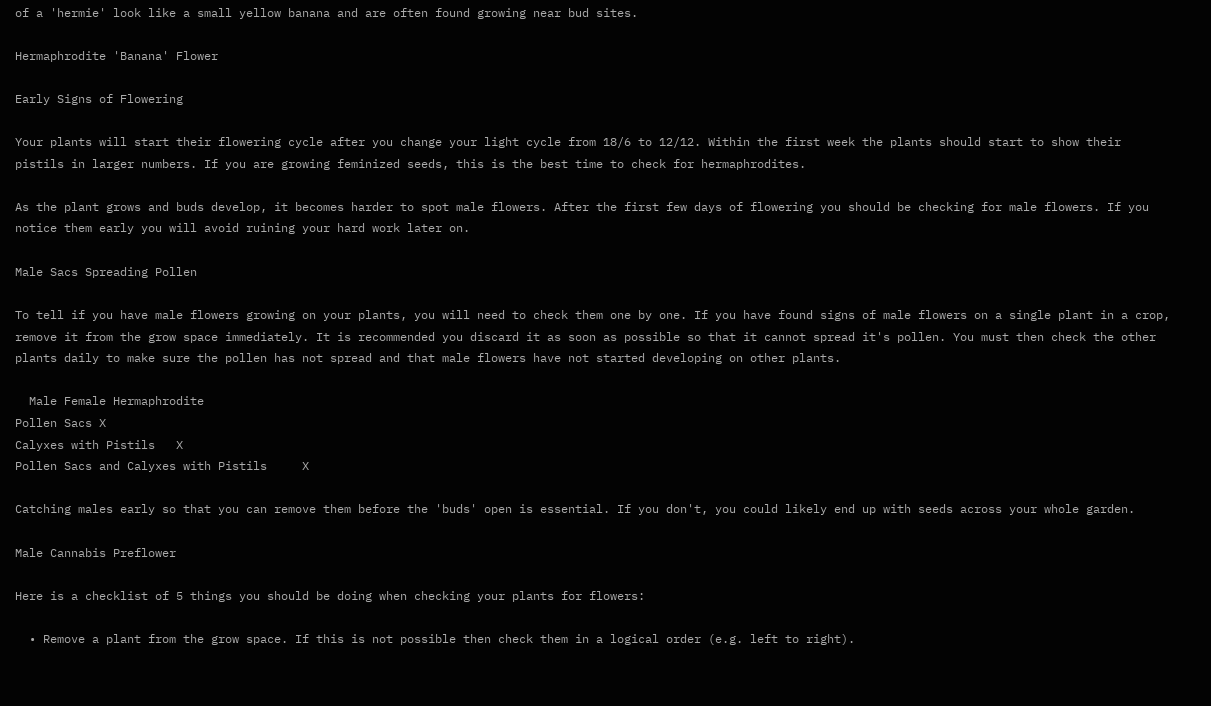of a 'hermie' look like a small yellow banana and are often found growing near bud sites.

Hermaphrodite 'Banana' Flower

Early Signs of Flowering

Your plants will start their flowering cycle after you change your light cycle from 18/6 to 12/12. Within the first week the plants should start to show their pistils in larger numbers. If you are growing feminized seeds, this is the best time to check for hermaphrodites.

As the plant grows and buds develop, it becomes harder to spot male flowers. After the first few days of flowering you should be checking for male flowers. If you notice them early you will avoid ruining your hard work later on.

Male Sacs Spreading Pollen

To tell if you have male flowers growing on your plants, you will need to check them one by one. If you have found signs of male flowers on a single plant in a crop, remove it from the grow space immediately. It is recommended you discard it as soon as possible so that it cannot spread it's pollen. You must then check the other plants daily to make sure the pollen has not spread and that male flowers have not started developing on other plants.

  Male Female Hermaphrodite
Pollen Sacs X
Calyxes with Pistils   X
Pollen Sacs and Calyxes with Pistils     X

Catching males early so that you can remove them before the 'buds' open is essential. If you don't, you could likely end up with seeds across your whole garden.

Male Cannabis Preflower

Here is a checklist of 5 things you should be doing when checking your plants for flowers:

  • Remove a plant from the grow space. If this is not possible then check them in a logical order (e.g. left to right).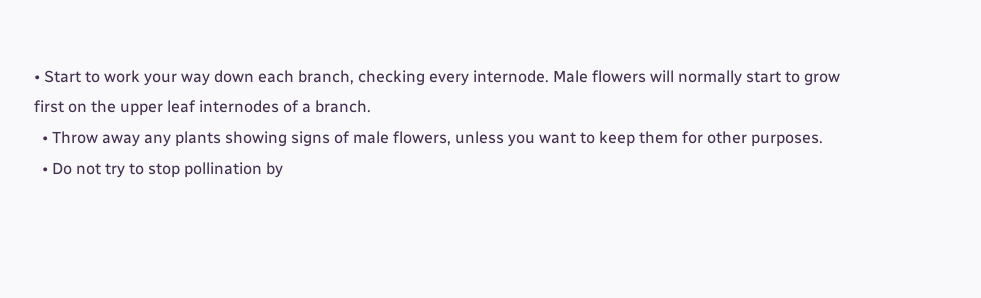• Start to work your way down each branch, checking every internode. Male flowers will normally start to grow first on the upper leaf internodes of a branch.
  • Throw away any plants showing signs of male flowers, unless you want to keep them for other purposes.
  • Do not try to stop pollination by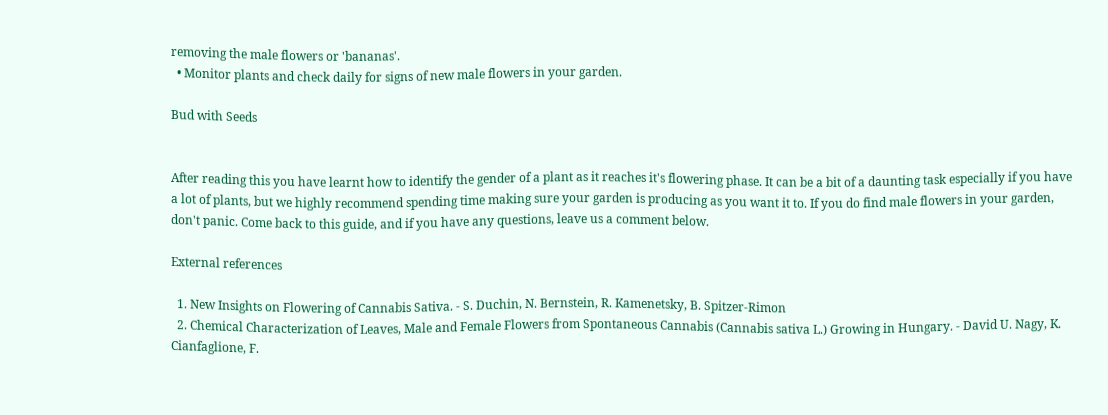removing the male flowers or 'bananas'.
  • Monitor plants and check daily for signs of new male flowers in your garden.

Bud with Seeds


After reading this you have learnt how to identify the gender of a plant as it reaches it's flowering phase. It can be a bit of a daunting task especially if you have a lot of plants, but we highly recommend spending time making sure your garden is producing as you want it to. If you do find male flowers in your garden, don't panic. Come back to this guide, and if you have any questions, leave us a comment below.

External references

  1. New Insights on Flowering of Cannabis Sativa. - S. Duchin, N. Bernstein, R. Kamenetsky, B. Spitzer-Rimon
  2. Chemical Characterization of Leaves, Male and Female Flowers from Spontaneous Cannabis (Cannabis sativa L.) Growing in Hungary. - David U. Nagy, K. Cianfaglione, F.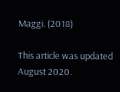Maggi. (2018)

This article was updated August 2020.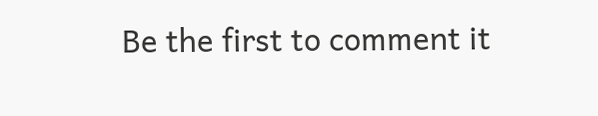Be the first to comment it